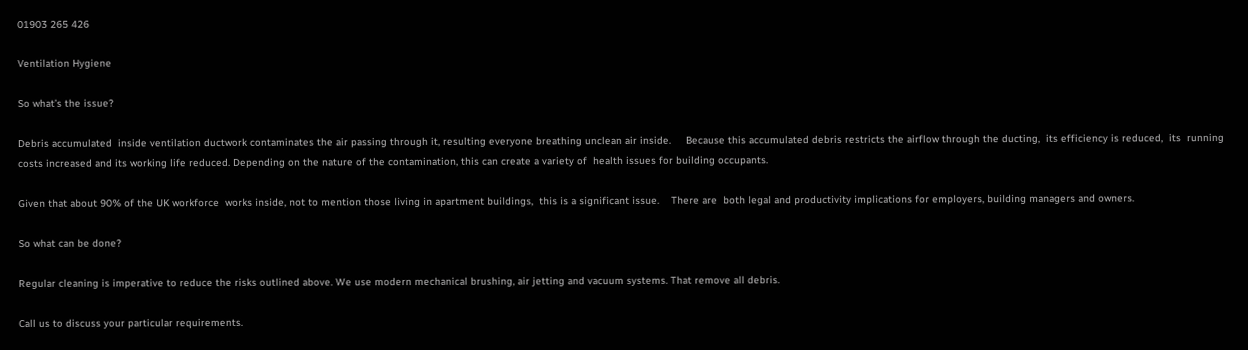01903 265 426

Ventilation Hygiene

So what’s the issue?

Debris accumulated  inside ventilation ductwork contaminates the air passing through it, resulting everyone breathing unclean air inside.     Because this accumulated debris restricts the airflow through the ducting,  its efficiency is reduced,  its  running costs increased and its working life reduced. Depending on the nature of the contamination, this can create a variety of  health issues for building occupants.

Given that about 90% of the UK workforce  works inside, not to mention those living in apartment buildings,  this is a significant issue.    There are  both legal and productivity implications for employers, building managers and owners.

So what can be done?

Regular cleaning is imperative to reduce the risks outlined above. We use modern mechanical brushing, air jetting and vacuum systems. That remove all debris.

Call us to discuss your particular requirements.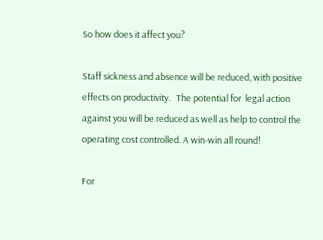So how does it affect you?

Staff sickness and absence will be reduced, with positive effects on productivity.   The potential for  legal action against you will be reduced as well as help to control the operating cost controlled. A win-win all round!

For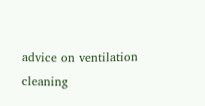advice on ventilation cleaning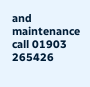and maintenance call 01903 265426